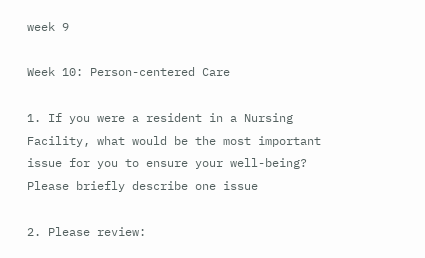week 9

Week 10: Person-centered Care

1. If you were a resident in a Nursing Facility, what would be the most important issue for you to ensure your well-being? Please briefly describe one issue

2. Please review: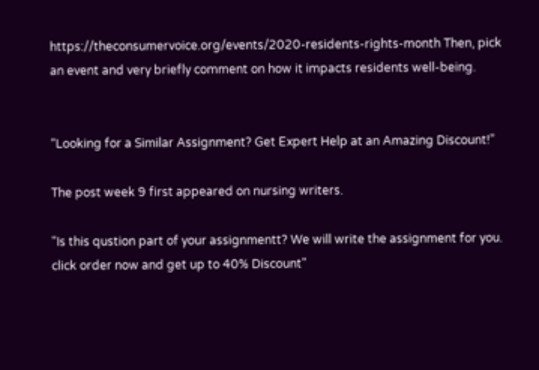https://theconsumervoice.org/events/2020-residents-rights-month Then, pick an event and very briefly comment on how it impacts residents well-being.


“Looking for a Similar Assignment? Get Expert Help at an Amazing Discount!”

The post week 9 first appeared on nursing writers.

"Is this qustion part of your assignmentt? We will write the assignment for you. click order now and get up to 40% Discount"